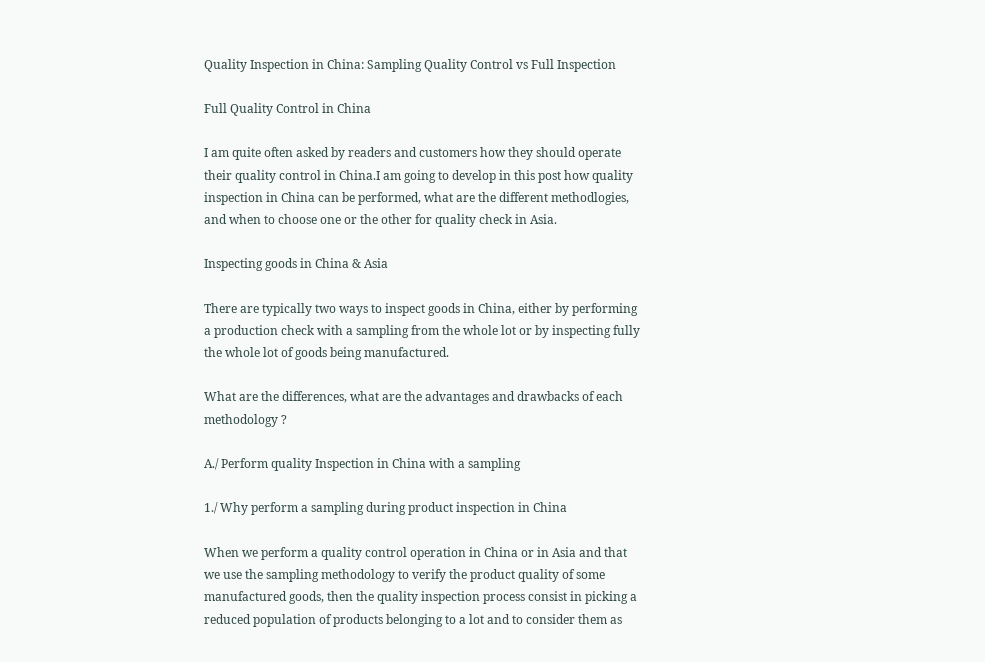Quality Inspection in China: Sampling Quality Control vs Full Inspection

Full Quality Control in China

I am quite often asked by readers and customers how they should operate their quality control in China.I am going to develop in this post how quality inspection in China can be performed, what are the different methodlogies, and when to choose one or the other for quality check in Asia.

Inspecting goods in China & Asia

There are typically two ways to inspect goods in China, either by performing a production check with a sampling from the whole lot or by inspecting fully the whole lot of goods being manufactured.

What are the differences, what are the advantages and drawbacks of each methodology ?

A./ Perform quality Inspection in China with a sampling

1./ Why perform a sampling during product inspection in China

When we perform a quality control operation in China or in Asia and that we use the sampling methodology to verify the product quality of some manufactured goods, then the quality inspection process consist in picking a reduced population of products belonging to a lot and to consider them as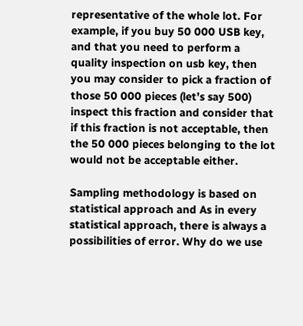representative of the whole lot. For example, if you buy 50 000 USB key, and that you need to perform a quality inspection on usb key, then you may consider to pick a fraction of those 50 000 pieces (let’s say 500) inspect this fraction and consider that if this fraction is not acceptable, then the 50 000 pieces belonging to the lot would not be acceptable either.

Sampling methodology is based on statistical approach and As in every statistical approach, there is always a possibilities of error. Why do we use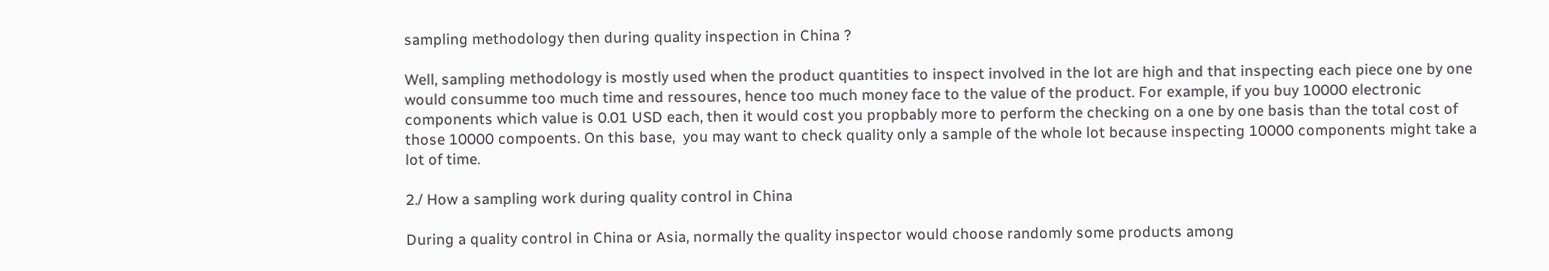sampling methodology then during quality inspection in China ?

Well, sampling methodology is mostly used when the product quantities to inspect involved in the lot are high and that inspecting each piece one by one would consumme too much time and ressoures, hence too much money face to the value of the product. For example, if you buy 10000 electronic components which value is 0.01 USD each, then it would cost you propbably more to perform the checking on a one by one basis than the total cost of those 10000 compoents. On this base,  you may want to check quality only a sample of the whole lot because inspecting 10000 components might take a lot of time.

2./ How a sampling work during quality control in China

During a quality control in China or Asia, normally the quality inspector would choose randomly some products among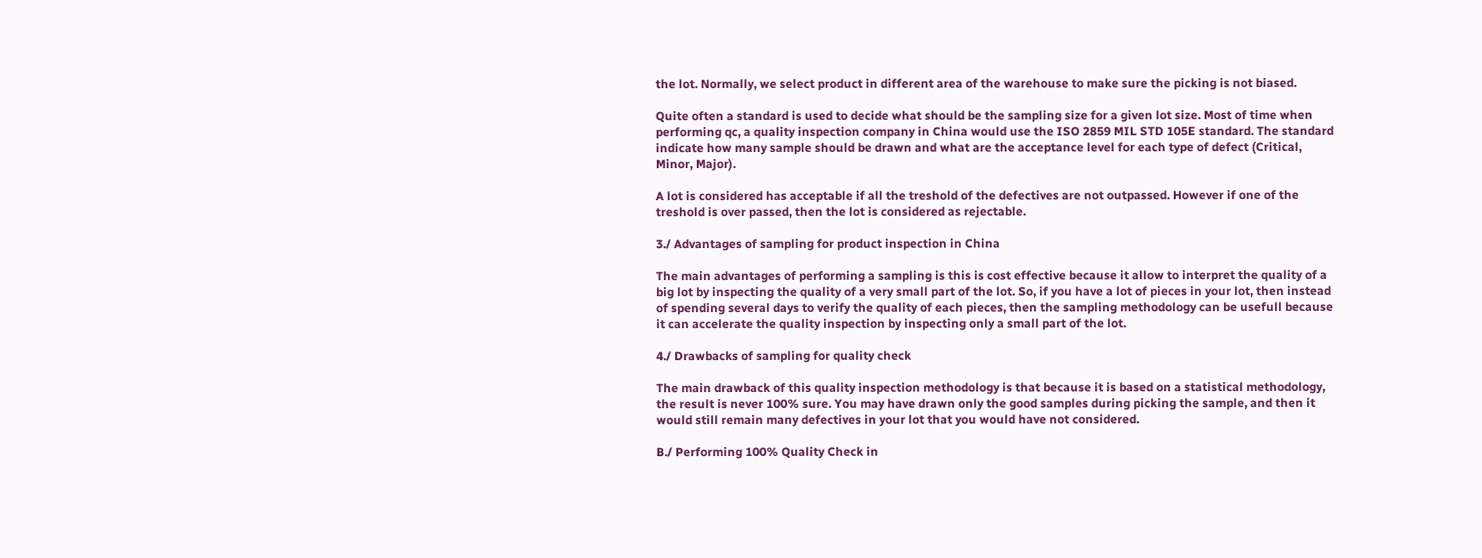the lot. Normally, we select product in different area of the warehouse to make sure the picking is not biased.

Quite often a standard is used to decide what should be the sampling size for a given lot size. Most of time when performing qc, a quality inspection company in China would use the ISO 2859 MIL STD 105E standard. The standard indicate how many sample should be drawn and what are the acceptance level for each type of defect (Critical, Minor, Major).

A lot is considered has acceptable if all the treshold of the defectives are not outpassed. However if one of the treshold is over passed, then the lot is considered as rejectable.

3./ Advantages of sampling for product inspection in China

The main advantages of performing a sampling is this is cost effective because it allow to interpret the quality of a big lot by inspecting the quality of a very small part of the lot. So, if you have a lot of pieces in your lot, then instead of spending several days to verify the quality of each pieces, then the sampling methodology can be usefull because it can accelerate the quality inspection by inspecting only a small part of the lot.

4./ Drawbacks of sampling for quality check

The main drawback of this quality inspection methodology is that because it is based on a statistical methodology, the result is never 100% sure. You may have drawn only the good samples during picking the sample, and then it would still remain many defectives in your lot that you would have not considered.

B./ Performing 100% Quality Check in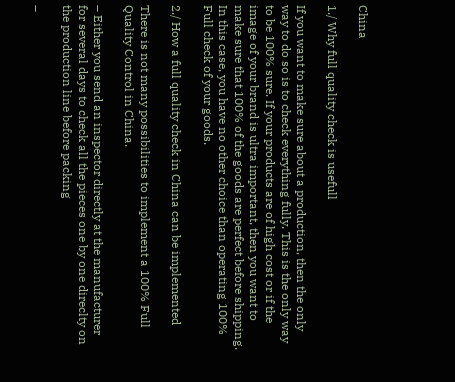China

1./ Why full quality check is usefull

If you want to make sure about a production, then the only way to do so is to check everything fully. This is the only way to be 100% sure. If your products are of high cost or if the image of your brand is ultra important, then you want to make sure that 100% of the goods are perfect before shipping. In this case, you have no other choice than operating 100% Full check of your goods.

2./ How a full quality check in China can be implemented

There is not many possibilities to implement a 100% Full Quality Control in China.

– Either you send an inspector directly at the manufacturer for several days to check all the pieces one by one direclty on the production line before packing

–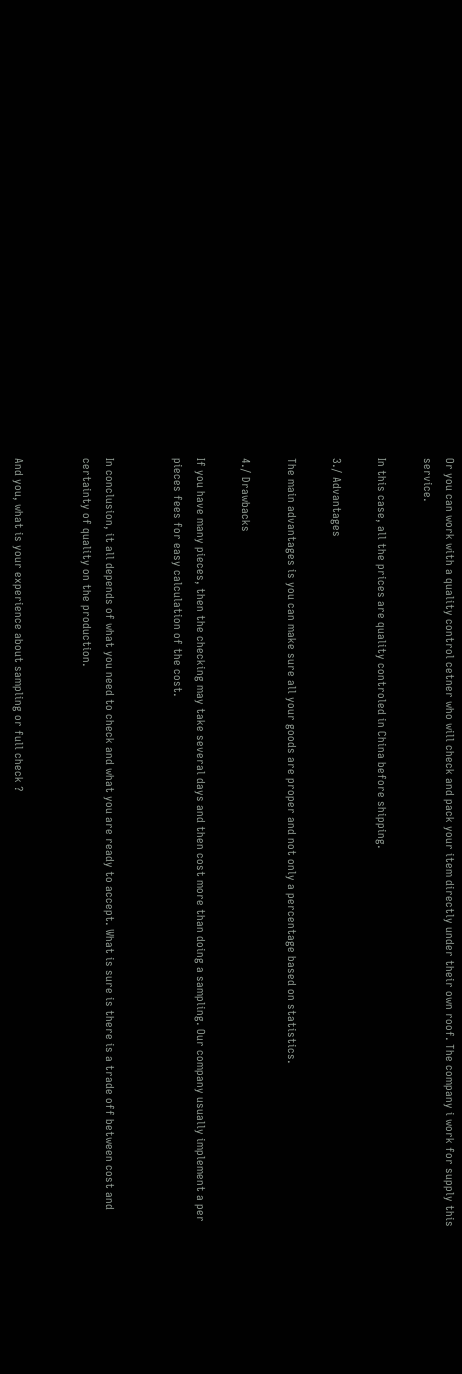Or you can work with a quality control cetner who will check and pack your item directly under their own roof. The company i work for supply this service.

In this case, all the prices are quality controled in China before shipping.

3./ Advantages

The main advantages is you can make sure all your goods are proper and not only a percentage based on statistics.

4./ Drawbacks

If you have many pieces, then the checking may take several days and then cost more than doing a sampling. Our company usually implement a per pieces fees for easy calculation of the cost.


In conclusion, it all depends of what you need to check and what you are ready to accept. What is sure is there is a trade off between cost and certainty of quality on the production.


And you, what is your experience about sampling or full check ?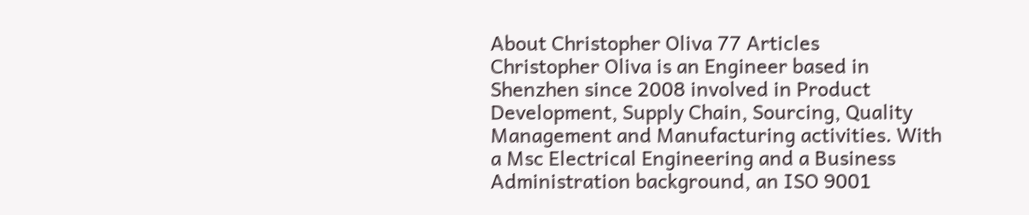About Christopher Oliva 77 Articles
Christopher Oliva is an Engineer based in Shenzhen since 2008 involved in Product Development, Supply Chain, Sourcing, Quality Management and Manufacturing activities. With a Msc Electrical Engineering and a Business Administration background, an ISO 9001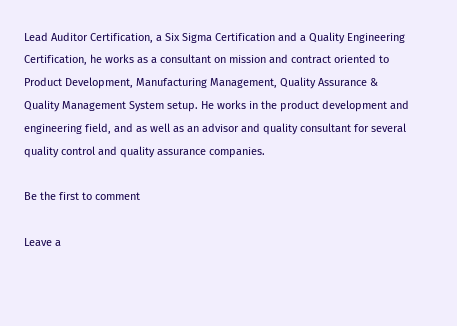Lead Auditor Certification, a Six Sigma Certification and a Quality Engineering Certification, he works as a consultant on mission and contract oriented to Product Development, Manufacturing Management, Quality Assurance & Quality Management System setup. He works in the product development and engineering field, and as well as an advisor and quality consultant for several quality control and quality assurance companies.

Be the first to comment

Leave a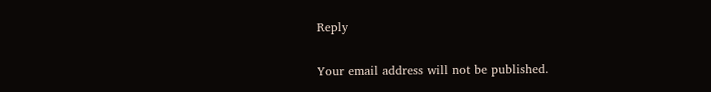Reply

Your email address will not be published.